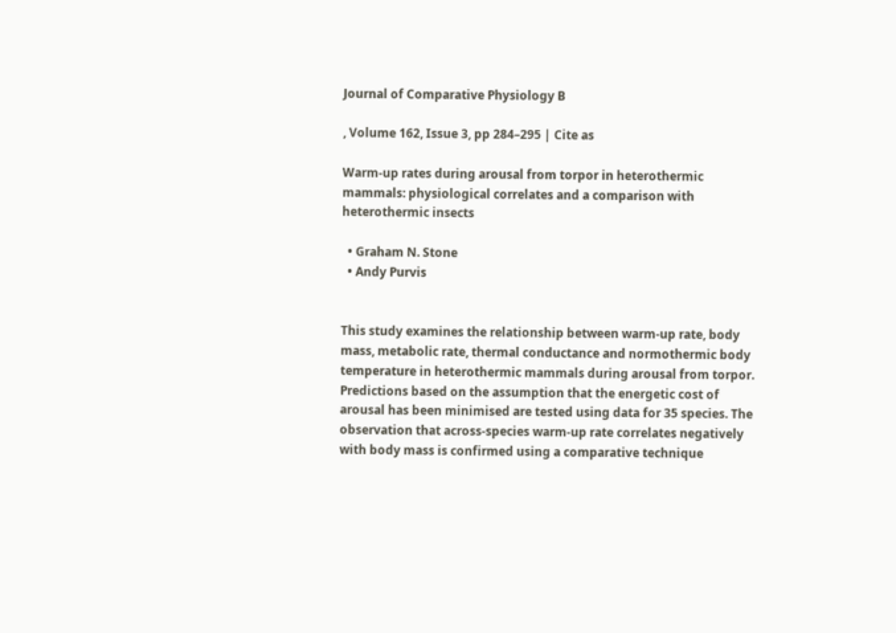Journal of Comparative Physiology B

, Volume 162, Issue 3, pp 284–295 | Cite as

Warm-up rates during arousal from torpor in heterothermic mammals: physiological correlates and a comparison with heterothermic insects

  • Graham N. Stone
  • Andy Purvis


This study examines the relationship between warm-up rate, body mass, metabolic rate, thermal conductance and normothermic body temperature in heterothermic mammals during arousal from torpor. Predictions based on the assumption that the energetic cost of arousal has been minimised are tested using data for 35 species. The observation that across-species warm-up rate correlates negatively with body mass is confirmed using a comparative technique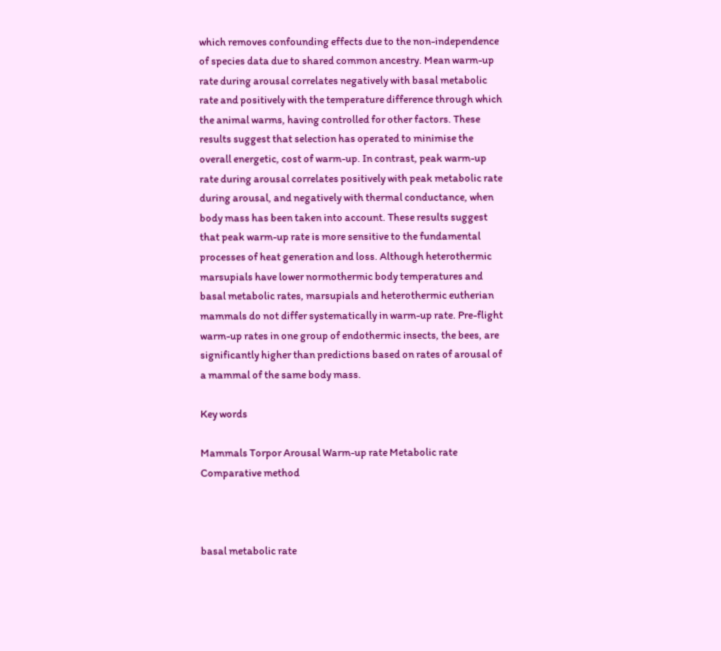which removes confounding effects due to the non-independence of species data due to shared common ancestry. Mean warm-up rate during arousal correlates negatively with basal metabolic rate and positively with the temperature difference through which the animal warms, having controlled for other factors. These results suggest that selection has operated to minimise the overall energetic, cost of warm-up. In contrast, peak warm-up rate during arousal correlates positively with peak metabolic rate during arousal, and negatively with thermal conductance, when body mass has been taken into account. These results suggest that peak warm-up rate is more sensitive to the fundamental processes of heat generation and loss. Although heterothermic marsupials have lower normothermic body temperatures and basal metabolic rates, marsupials and heterothermic eutherian mammals do not differ systematically in warm-up rate. Pre-flight warm-up rates in one group of endothermic insects, the bees, are significantly higher than predictions based on rates of arousal of a mammal of the same body mass.

Key words

Mammals Torpor Arousal Warm-up rate Metabolic rate Comparative method



basal metabolic rate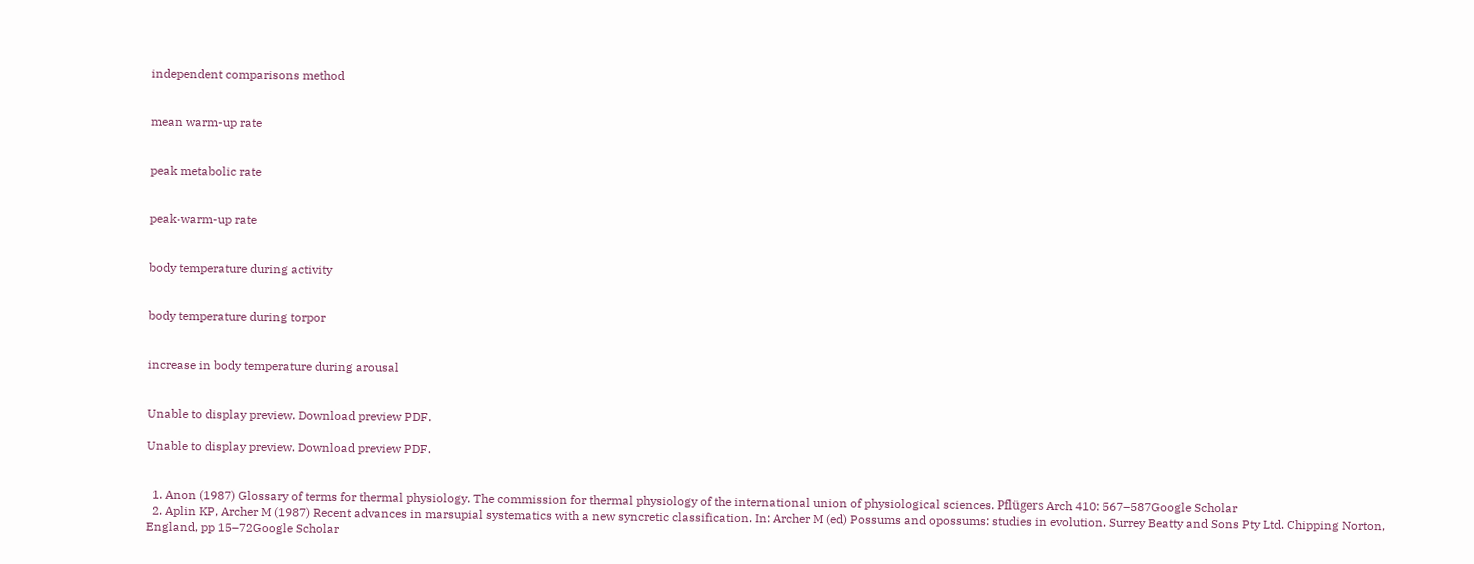independent comparisons method


mean warm-up rate


peak metabolic rate


peak·warm-up rate


body temperature during activity


body temperature during torpor


increase in body temperature during arousal


Unable to display preview. Download preview PDF.

Unable to display preview. Download preview PDF.


  1. Anon (1987) Glossary of terms for thermal physiology. The commission for thermal physiology of the international union of physiological sciences. Pflügers Arch 410: 567–587Google Scholar
  2. Aplin KP, Archer M (1987) Recent advances in marsupial systematics with a new syncretic classification. In: Archer M (ed) Possums and opossums: studies in evolution. Surrey Beatty and Sons Pty Ltd. Chipping Norton, England, pp 15–72Google Scholar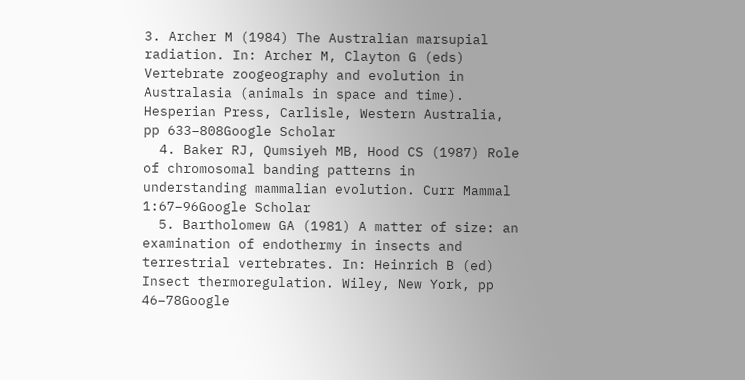3. Archer M (1984) The Australian marsupial radiation. In: Archer M, Clayton G (eds) Vertebrate zoogeography and evolution in Australasia (animals in space and time). Hesperian Press, Carlisle, Western Australia, pp 633–808Google Scholar
  4. Baker RJ, Qumsiyeh MB, Hood CS (1987) Role of chromosomal banding patterns in understanding mammalian evolution. Curr Mammal 1:67–96Google Scholar
  5. Bartholomew GA (1981) A matter of size: an examination of endothermy in insects and terrestrial vertebrates. In: Heinrich B (ed) Insect thermoregulation. Wiley, New York, pp 46–78Google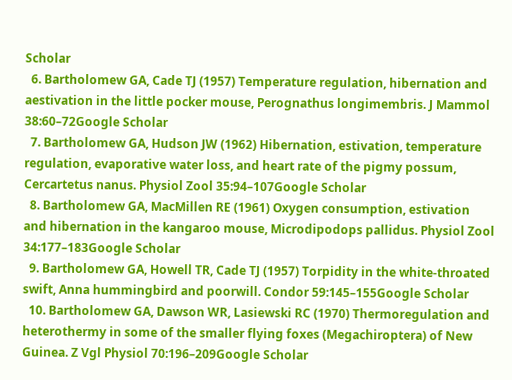Scholar
  6. Bartholomew GA, Cade TJ (1957) Temperature regulation, hibernation and aestivation in the little pocker mouse, Perognathus longimembris. J Mammol 38:60–72Google Scholar
  7. Bartholomew GA, Hudson JW (1962) Hibernation, estivation, temperature regulation, evaporative water loss, and heart rate of the pigmy possum, Cercartetus nanus. Physiol Zool 35:94–107Google Scholar
  8. Bartholomew GA, MacMillen RE (1961) Oxygen consumption, estivation and hibernation in the kangaroo mouse, Microdipodops pallidus. Physiol Zool 34:177–183Google Scholar
  9. Bartholomew GA, Howell TR, Cade TJ (1957) Torpidity in the white-throated swift, Anna hummingbird and poorwill. Condor 59:145–155Google Scholar
  10. Bartholomew GA, Dawson WR, Lasiewski RC (1970) Thermoregulation and heterothermy in some of the smaller flying foxes (Megachiroptera) of New Guinea. Z Vgl Physiol 70:196–209Google Scholar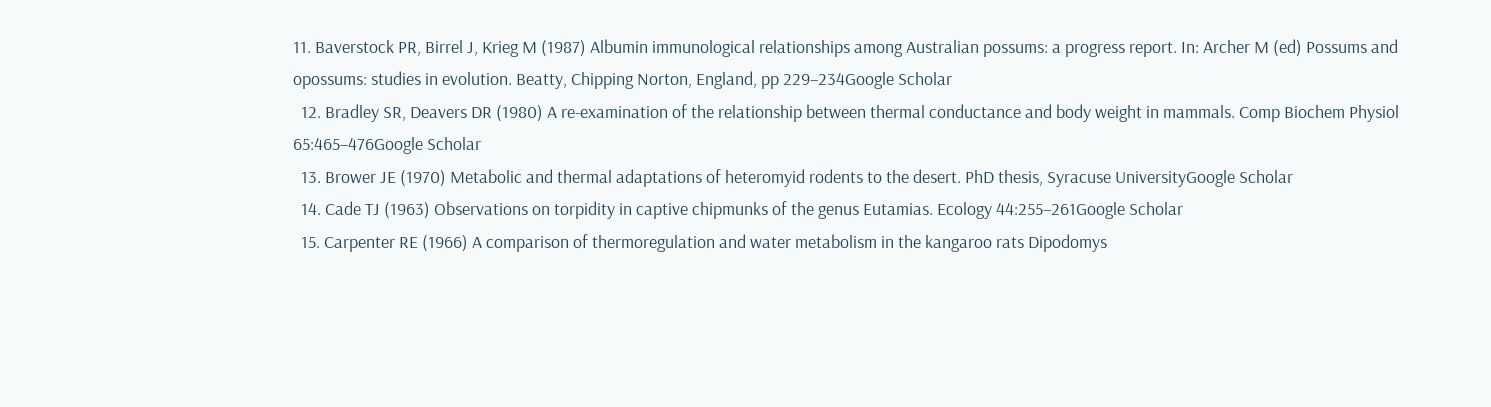11. Baverstock PR, Birrel J, Krieg M (1987) Albumin immunological relationships among Australian possums: a progress report. In: Archer M (ed) Possums and opossums: studies in evolution. Beatty, Chipping Norton, England, pp 229–234Google Scholar
  12. Bradley SR, Deavers DR (1980) A re-examination of the relationship between thermal conductance and body weight in mammals. Comp Biochem Physiol 65:465–476Google Scholar
  13. Brower JE (1970) Metabolic and thermal adaptations of heteromyid rodents to the desert. PhD thesis, Syracuse UniversityGoogle Scholar
  14. Cade TJ (1963) Observations on torpidity in captive chipmunks of the genus Eutamias. Ecology 44:255–261Google Scholar
  15. Carpenter RE (1966) A comparison of thermoregulation and water metabolism in the kangaroo rats Dipodomys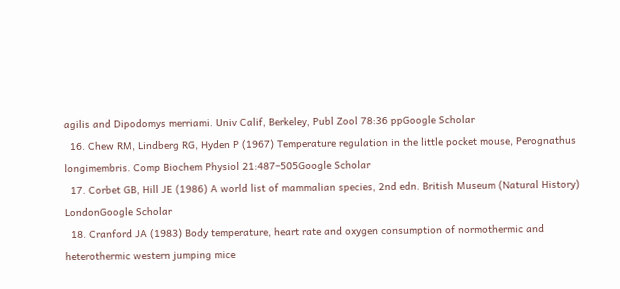agilis and Dipodomys merriami. Univ Calif, Berkeley, Publ Zool 78:36 ppGoogle Scholar
  16. Chew RM, Lindberg RG, Hyden P (1967) Temperature regulation in the little pocket mouse, Perognathus longimembris. Comp Biochem Physiol 21:487–505Google Scholar
  17. Corbet GB, Hill JE (1986) A world list of mammalian species, 2nd edn. British Museum (Natural History) LondonGoogle Scholar
  18. Cranford JA (1983) Body temperature, heart rate and oxygen consumption of normothermic and heterothermic western jumping mice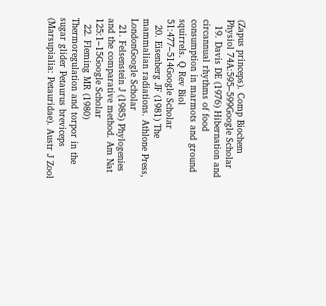(Zapus princeps). Comp Biochem Physiol 74A:595–599Google Scholar
  19. Davis DE (1976) Hibernation and circannual rhythms of food consumption in marmots and ground squirrels. Q Rev Biol 51:477–514Google Scholar
  20. Eisenberg JF (1981) The mammalian radiations. Athlone Press, LondonGoogle Scholar
  21. Felsenstein J (1985) Phylogenies and the comparative method. Am Nat 125:1–15Google Scholar
  22. Fleming MR (1980) Thermoregulation and torpor in the sugar glider Petaurus breviceps (Marsupialia: Petauridae). Austr J Zool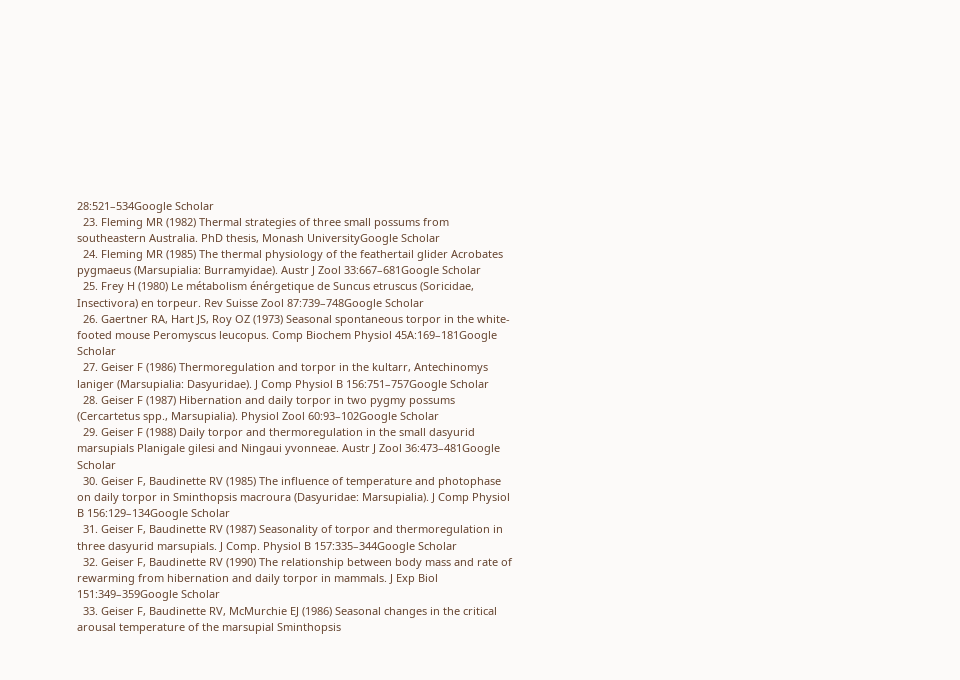28:521–534Google Scholar
  23. Fleming MR (1982) Thermal strategies of three small possums from southeastern Australia. PhD thesis, Monash UniversityGoogle Scholar
  24. Fleming MR (1985) The thermal physiology of the feathertail glider Acrobates pygmaeus (Marsupialia: Burramyidae). Austr J Zool 33:667–681Google Scholar
  25. Frey H (1980) Le métabolism énérgetique de Suncus etruscus (Soricidae, Insectivora) en torpeur. Rev Suisse Zool 87:739–748Google Scholar
  26. Gaertner RA, Hart JS, Roy OZ (1973) Seasonal spontaneous torpor in the white-footed mouse Peromyscus leucopus. Comp Biochem Physiol 45A:169–181Google Scholar
  27. Geiser F (1986) Thermoregulation and torpor in the kultarr, Antechinomys laniger (Marsupialia: Dasyuridae). J Comp Physiol B 156:751–757Google Scholar
  28. Geiser F (1987) Hibernation and daily torpor in two pygmy possums (Cercartetus spp., Marsupialia). Physiol Zool 60:93–102Google Scholar
  29. Geiser F (1988) Daily torpor and thermoregulation in the small dasyurid marsupials Planigale gilesi and Ningaui yvonneae. Austr J Zool 36:473–481Google Scholar
  30. Geiser F, Baudinette RV (1985) The influence of temperature and photophase on daily torpor in Sminthopsis macroura (Dasyuridae: Marsupialia). J Comp Physiol B 156:129–134Google Scholar
  31. Geiser F, Baudinette RV (1987) Seasonality of torpor and thermoregulation in three dasyurid marsupials. J Comp. Physiol B 157:335–344Google Scholar
  32. Geiser F, Baudinette RV (1990) The relationship between body mass and rate of rewarming from hibernation and daily torpor in mammals. J Exp Biol 151:349–359Google Scholar
  33. Geiser F, Baudinette RV, McMurchie EJ (1986) Seasonal changes in the critical arousal temperature of the marsupial Sminthopsis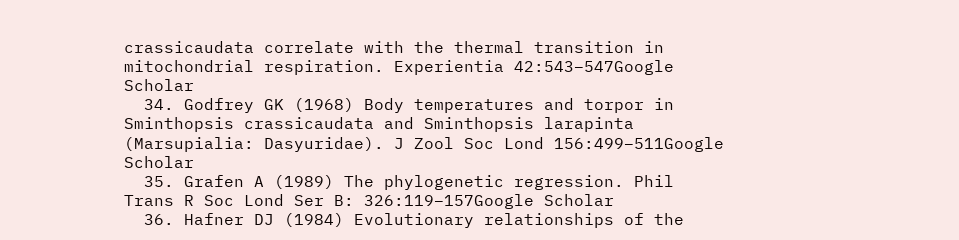crassicaudata correlate with the thermal transition in mitochondrial respiration. Experientia 42:543–547Google Scholar
  34. Godfrey GK (1968) Body temperatures and torpor in Sminthopsis crassicaudata and Sminthopsis larapinta (Marsupialia: Dasyuridae). J Zool Soc Lond 156:499–511Google Scholar
  35. Grafen A (1989) The phylogenetic regression. Phil Trans R Soc Lond Ser B: 326:119–157Google Scholar
  36. Hafner DJ (1984) Evolutionary relationships of the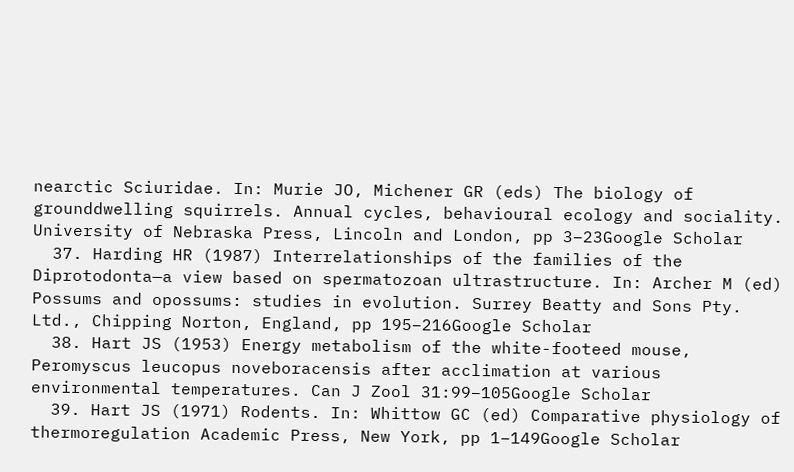nearctic Sciuridae. In: Murie JO, Michener GR (eds) The biology of grounddwelling squirrels. Annual cycles, behavioural ecology and sociality. University of Nebraska Press, Lincoln and London, pp 3–23Google Scholar
  37. Harding HR (1987) Interrelationships of the families of the Diprotodonta—a view based on spermatozoan ultrastructure. In: Archer M (ed) Possums and opossums: studies in evolution. Surrey Beatty and Sons Pty. Ltd., Chipping Norton, England, pp 195–216Google Scholar
  38. Hart JS (1953) Energy metabolism of the white-footeed mouse, Peromyscus leucopus noveboracensis after acclimation at various environmental temperatures. Can J Zool 31:99–105Google Scholar
  39. Hart JS (1971) Rodents. In: Whittow GC (ed) Comparative physiology of thermoregulation Academic Press, New York, pp 1–149Google Scholar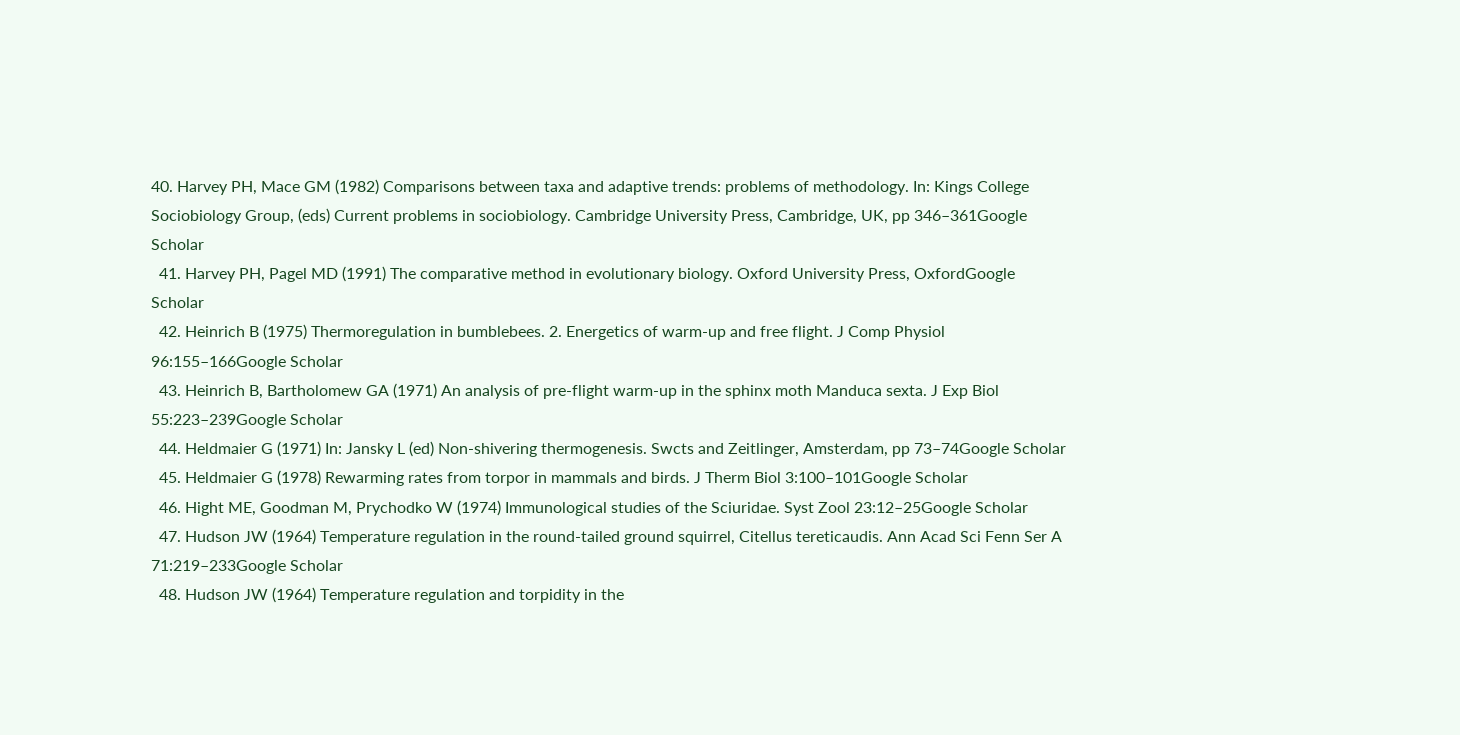40. Harvey PH, Mace GM (1982) Comparisons between taxa and adaptive trends: problems of methodology. In: Kings College Sociobiology Group, (eds) Current problems in sociobiology. Cambridge University Press, Cambridge, UK, pp 346–361Google Scholar
  41. Harvey PH, Pagel MD (1991) The comparative method in evolutionary biology. Oxford University Press, OxfordGoogle Scholar
  42. Heinrich B (1975) Thermoregulation in bumblebees. 2. Energetics of warm-up and free flight. J Comp Physiol 96:155–166Google Scholar
  43. Heinrich B, Bartholomew GA (1971) An analysis of pre-flight warm-up in the sphinx moth Manduca sexta. J Exp Biol 55:223–239Google Scholar
  44. Heldmaier G (1971) In: Jansky L (ed) Non-shivering thermogenesis. Swcts and Zeitlinger, Amsterdam, pp 73–74Google Scholar
  45. Heldmaier G (1978) Rewarming rates from torpor in mammals and birds. J Therm Biol 3:100–101Google Scholar
  46. Hight ME, Goodman M, Prychodko W (1974) Immunological studies of the Sciuridae. Syst Zool 23:12–25Google Scholar
  47. Hudson JW (1964) Temperature regulation in the round-tailed ground squirrel, Citellus tereticaudis. Ann Acad Sci Fenn Ser A 71:219–233Google Scholar
  48. Hudson JW (1964) Temperature regulation and torpidity in the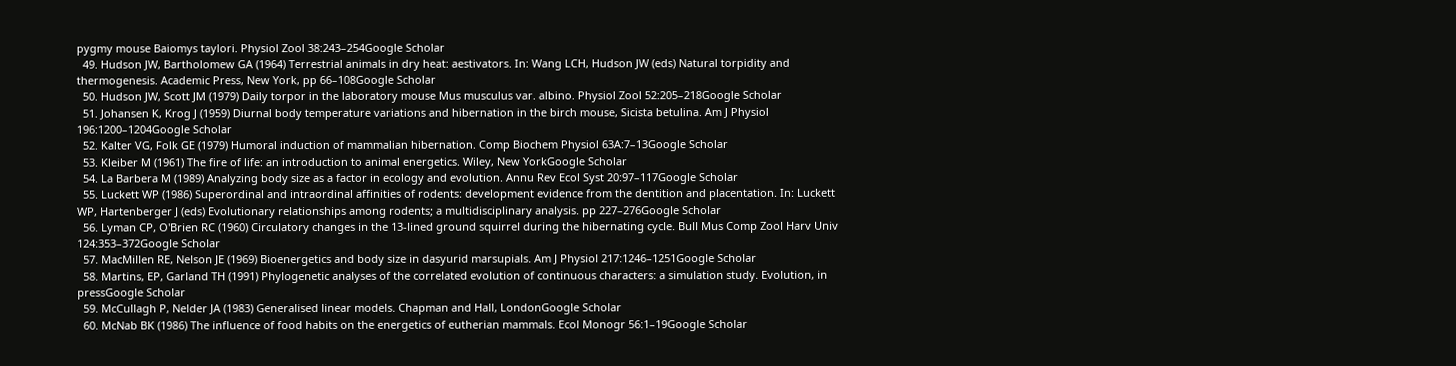pygmy mouse Baiomys taylori. Physiol Zool 38:243–254Google Scholar
  49. Hudson JW, Bartholomew GA (1964) Terrestrial animals in dry heat: aestivators. In: Wang LCH, Hudson JW (eds) Natural torpidity and thermogenesis. Academic Press, New York, pp 66–108Google Scholar
  50. Hudson JW, Scott JM (1979) Daily torpor in the laboratory mouse Mus musculus var. albino. Physiol Zool 52:205–218Google Scholar
  51. Johansen K, Krog J (1959) Diurnal body temperature variations and hibernation in the birch mouse, Sicista betulina. Am J Physiol 196:1200–1204Google Scholar
  52. Kalter VG, Folk GE (1979) Humoral induction of mammalian hibernation. Comp Biochem Physiol 63A:7–13Google Scholar
  53. Kleiber M (1961) The fire of life: an introduction to animal energetics. Wiley, New YorkGoogle Scholar
  54. La Barbera M (1989) Analyzing body size as a factor in ecology and evolution. Annu Rev Ecol Syst 20:97–117Google Scholar
  55. Luckett WP (1986) Superordinal and intraordinal affinities of rodents: development evidence from the dentition and placentation. In: Luckett WP, Hartenberger J (eds) Evolutionary relationships among rodents; a multidisciplinary analysis. pp 227–276Google Scholar
  56. Lyman CP, O'Brien RC (1960) Circulatory changes in the 13-lined ground squirrel during the hibernating cycle. Bull Mus Comp Zool Harv Univ 124:353–372Google Scholar
  57. MacMillen RE, Nelson JE (1969) Bioenergetics and body size in dasyurid marsupials. Am J Physiol 217:1246–1251Google Scholar
  58. Martins, EP, Garland TH (1991) Phylogenetic analyses of the correlated evolution of continuous characters: a simulation study. Evolution, in pressGoogle Scholar
  59. McCullagh P, Nelder JA (1983) Generalised linear models. Chapman and Hall, LondonGoogle Scholar
  60. McNab BK (1986) The influence of food habits on the energetics of eutherian mammals. Ecol Monogr 56:1–19Google Scholar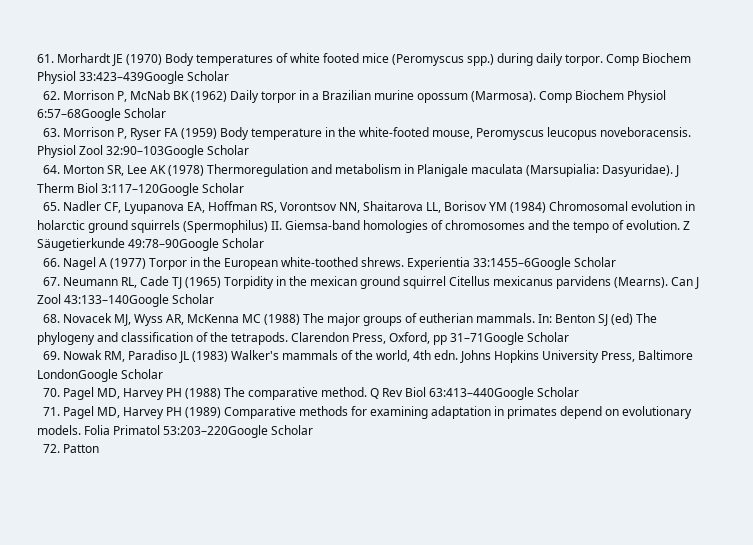61. Morhardt JE (1970) Body temperatures of white footed mice (Peromyscus spp.) during daily torpor. Comp Biochem Physiol 33:423–439Google Scholar
  62. Morrison P, McNab BK (1962) Daily torpor in a Brazilian murine opossum (Marmosa). Comp Biochem Physiol 6:57–68Google Scholar
  63. Morrison P, Ryser FA (1959) Body temperature in the white-footed mouse, Peromyscus leucopus noveboracensis. Physiol Zool 32:90–103Google Scholar
  64. Morton SR, Lee AK (1978) Thermoregulation and metabolism in Planigale maculata (Marsupialia: Dasyuridae). J Therm Biol 3:117–120Google Scholar
  65. Nadler CF, Lyupanova EA, Hoffman RS, Vorontsov NN, Shaitarova LL, Borisov YM (1984) Chromosomal evolution in holarctic ground squirrels (Spermophilus) II. Giemsa-band homologies of chromosomes and the tempo of evolution. Z Säugetierkunde 49:78–90Google Scholar
  66. Nagel A (1977) Torpor in the European white-toothed shrews. Experientia 33:1455–6Google Scholar
  67. Neumann RL, Cade TJ (1965) Torpidity in the mexican ground squirrel Citellus mexicanus parvidens (Mearns). Can J Zool 43:133–140Google Scholar
  68. Novacek MJ, Wyss AR, McKenna MC (1988) The major groups of eutherian mammals. In: Benton SJ (ed) The phylogeny and classification of the tetrapods. Clarendon Press, Oxford, pp 31–71Google Scholar
  69. Nowak RM, Paradiso JL (1983) Walker's mammals of the world, 4th edn. Johns Hopkins University Press, Baltimore LondonGoogle Scholar
  70. Pagel MD, Harvey PH (1988) The comparative method. Q Rev Biol 63:413–440Google Scholar
  71. Pagel MD, Harvey PH (1989) Comparative methods for examining adaptation in primates depend on evolutionary models. Folia Primatol 53:203–220Google Scholar
  72. Patton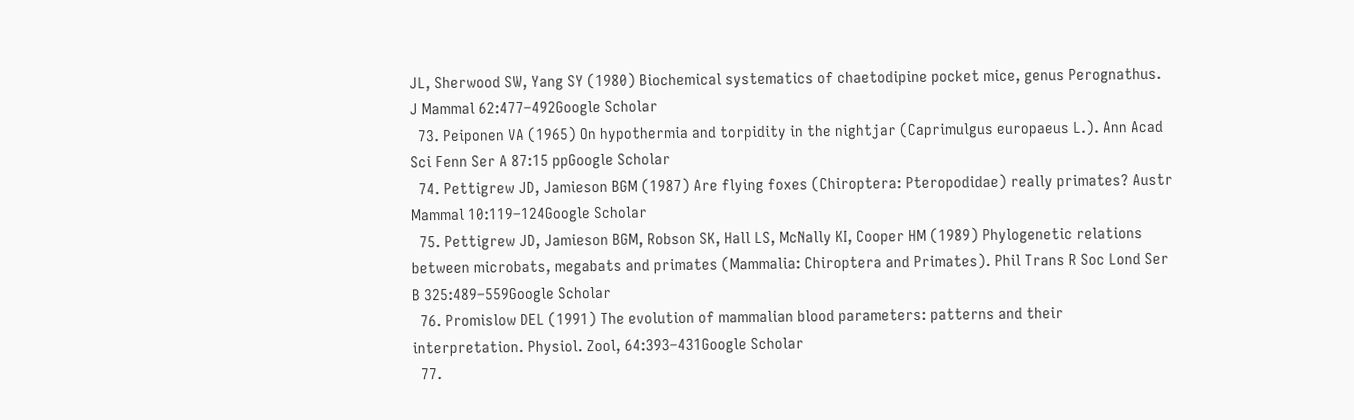JL, Sherwood SW, Yang SY (1980) Biochemical systematics of chaetodipine pocket mice, genus Perognathus. J Mammal 62:477–492Google Scholar
  73. Peiponen VA (1965) On hypothermia and torpidity in the nightjar (Caprimulgus europaeus L.). Ann Acad Sci Fenn Ser A 87:15 ppGoogle Scholar
  74. Pettigrew JD, Jamieson BGM (1987) Are flying foxes (Chiroptera: Pteropodidae) really primates? Austr Mammal 10:119–124Google Scholar
  75. Pettigrew JD, Jamieson BGM, Robson SK, Hall LS, McNally KI, Cooper HM (1989) Phylogenetic relations between microbats, megabats and primates (Mammalia: Chiroptera and Primates). Phil Trans R Soc Lond Ser B 325:489–559Google Scholar
  76. Promislow DEL (1991) The evolution of mammalian blood parameters: patterns and their interpretation. Physiol. Zool, 64:393–431Google Scholar
  77.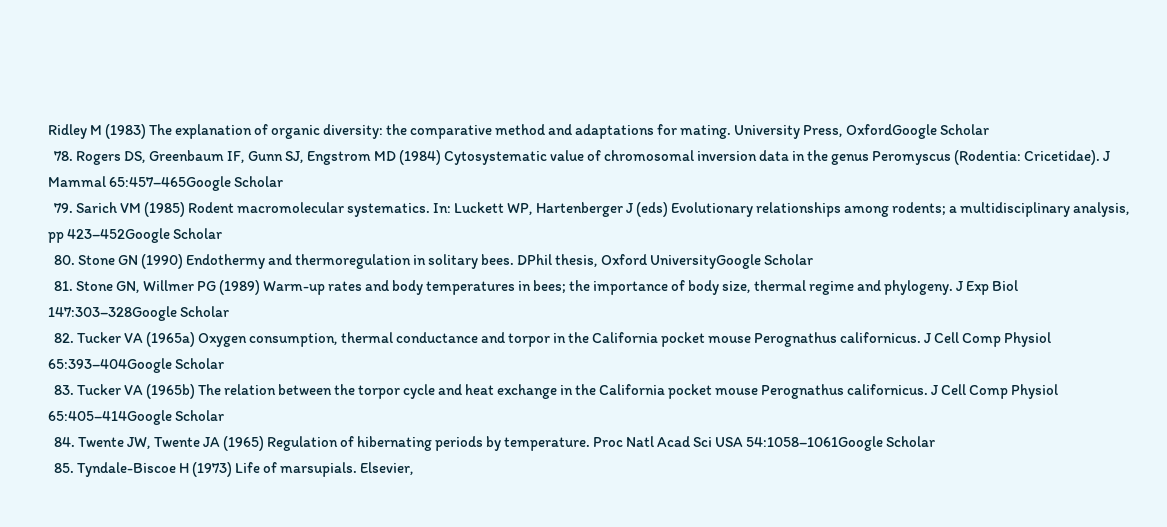Ridley M (1983) The explanation of organic diversity: the comparative method and adaptations for mating. University Press, OxfordGoogle Scholar
  78. Rogers DS, Greenbaum IF, Gunn SJ, Engstrom MD (1984) Cytosystematic value of chromosomal inversion data in the genus Peromyscus (Rodentia: Cricetidae). J Mammal 65:457–465Google Scholar
  79. Sarich VM (1985) Rodent macromolecular systematics. In: Luckett WP, Hartenberger J (eds) Evolutionary relationships among rodents; a multidisciplinary analysis, pp 423–452Google Scholar
  80. Stone GN (1990) Endothermy and thermoregulation in solitary bees. DPhil thesis, Oxford UniversityGoogle Scholar
  81. Stone GN, Willmer PG (1989) Warm-up rates and body temperatures in bees; the importance of body size, thermal regime and phylogeny. J Exp Biol 147:303–328Google Scholar
  82. Tucker VA (1965a) Oxygen consumption, thermal conductance and torpor in the California pocket mouse Perognathus californicus. J Cell Comp Physiol 65:393–404Google Scholar
  83. Tucker VA (1965b) The relation between the torpor cycle and heat exchange in the California pocket mouse Perognathus californicus. J Cell Comp Physiol 65:405–414Google Scholar
  84. Twente JW, Twente JA (1965) Regulation of hibernating periods by temperature. Proc Natl Acad Sci USA 54:1058–1061Google Scholar
  85. Tyndale-Biscoe H (1973) Life of marsupials. Elsevier,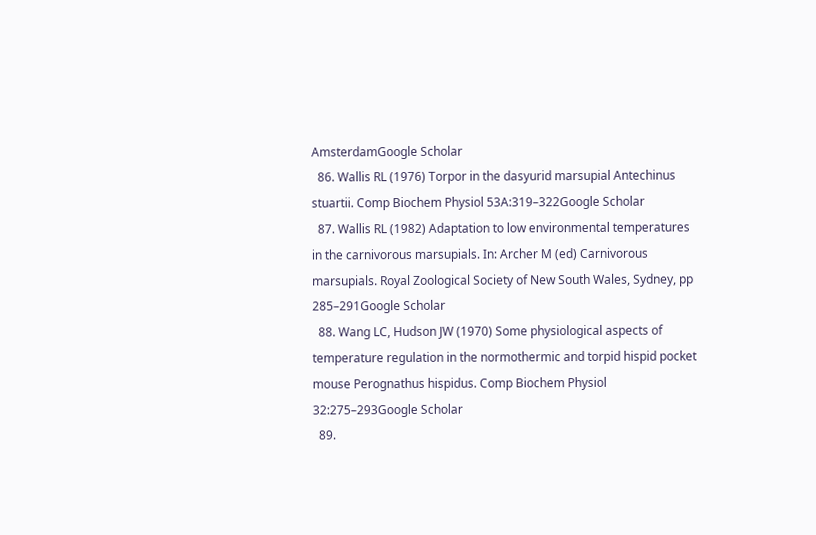AmsterdamGoogle Scholar
  86. Wallis RL (1976) Torpor in the dasyurid marsupial Antechinus stuartii. Comp Biochem Physiol 53A:319–322Google Scholar
  87. Wallis RL (1982) Adaptation to low environmental temperatures in the carnivorous marsupials. In: Archer M (ed) Carnivorous marsupials. Royal Zoological Society of New South Wales, Sydney, pp 285–291Google Scholar
  88. Wang LC, Hudson JW (1970) Some physiological aspects of temperature regulation in the normothermic and torpid hispid pocket mouse Perognathus hispidus. Comp Biochem Physiol 32:275–293Google Scholar
  89.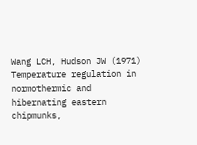Wang LCH, Hudson JW (1971) Temperature regulation in normothermic and hibernating eastern chipmunks,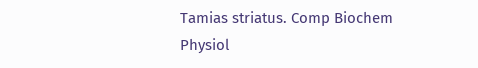Tamias striatus. Comp Biochem Physiol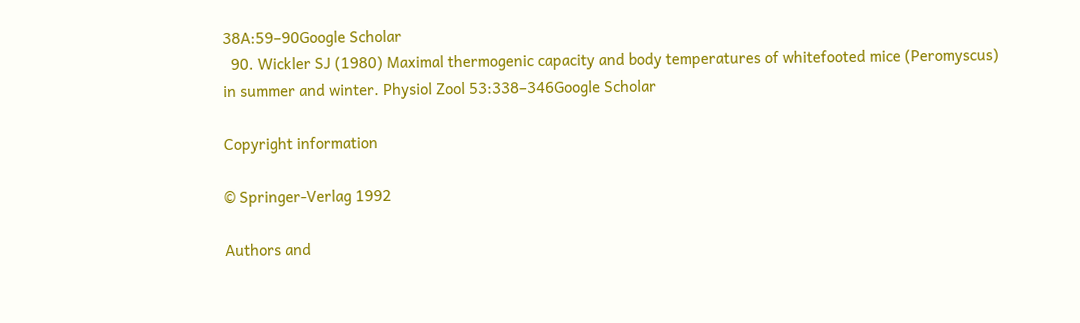38A:59–90Google Scholar
  90. Wickler SJ (1980) Maximal thermogenic capacity and body temperatures of whitefooted mice (Peromyscus) in summer and winter. Physiol Zool 53:338–346Google Scholar

Copyright information

© Springer-Verlag 1992

Authors and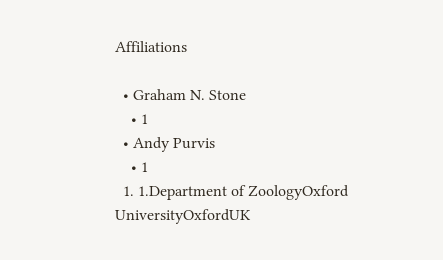Affiliations

  • Graham N. Stone
    • 1
  • Andy Purvis
    • 1
  1. 1.Department of ZoologyOxford UniversityOxfordUK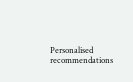Personalised recommendations